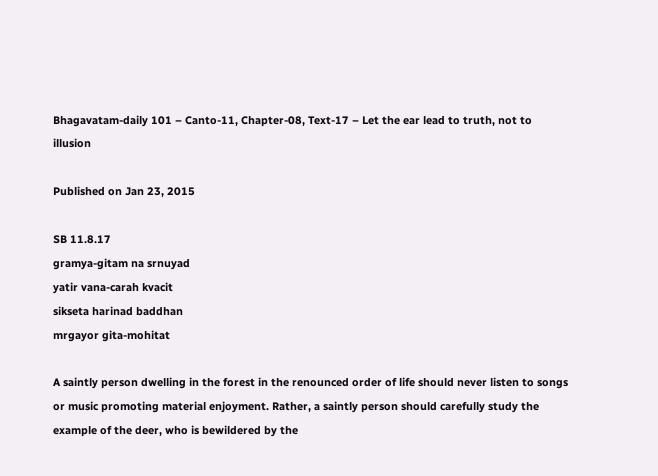Bhagavatam-daily 101 – Canto-11, Chapter-08, Text-17 – Let the ear lead to truth, not to illusion

Published on Jan 23, 2015

SB 11.8.17
gramya-gitam na srnuyad
yatir vana-carah kvacit
sikseta harinad baddhan
mrgayor gita-mohitat

A saintly person dwelling in the forest in the renounced order of life should never listen to songs or music promoting material enjoyment. Rather, a saintly person should carefully study the example of the deer, who is bewildered by the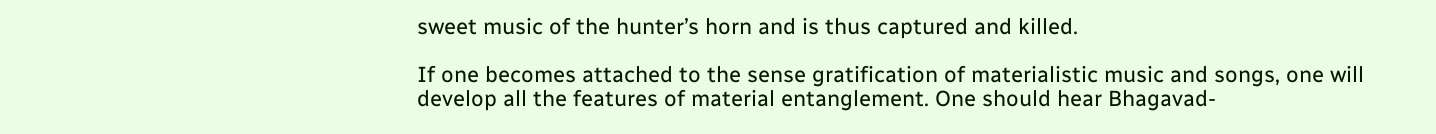sweet music of the hunter’s horn and is thus captured and killed.

If one becomes attached to the sense gratification of materialistic music and songs, one will develop all the features of material entanglement. One should hear Bhagavad-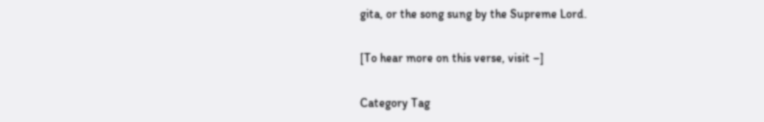gita, or the song sung by the Supreme Lord.

[To hear more on this verse, visit –]

Category Tag